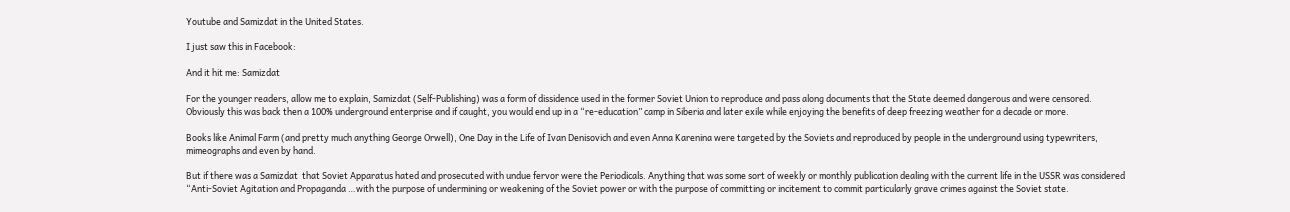Youtube and Samizdat in the United States.

I just saw this in Facebook:

And it hit me: Samizdat

For the younger readers, allow me to explain, Samizdat (Self-Publishing) was a form of dissidence used in the former Soviet Union to reproduce and pass along documents that the State deemed dangerous and were censored. Obviously this was back then a 100% underground enterprise and if caught, you would end up in a “re-education” camp in Siberia and later exile while enjoying the benefits of deep freezing weather for a decade or more.

Books like Animal Farm (and pretty much anything George Orwell), One Day in the Life of Ivan Denisovich and even Anna Karenina were targeted by the Soviets and reproduced by people in the underground using typewriters, mimeographs and even by hand.

But if there was a Samizdat  that Soviet Apparatus hated and prosecuted with undue fervor were the Periodicals. Anything that was some sort of weekly or monthly publication dealing with the current life in the USSR was considered “Anti-Soviet Agitation and Propaganda …with the purpose of undermining or weakening of the Soviet power or with the purpose of committing or incitement to commit particularly grave crimes against the Soviet state.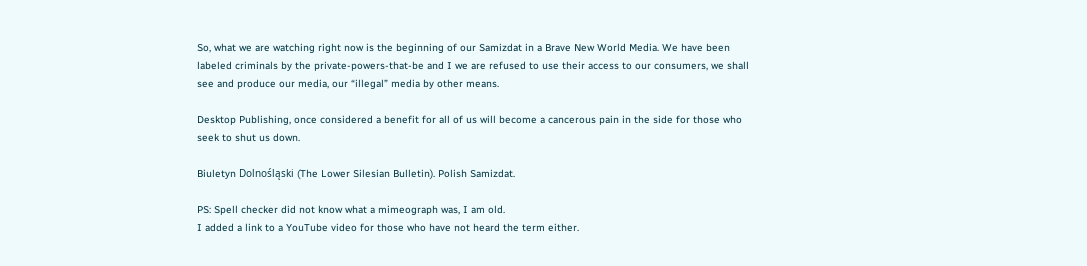So, what we are watching right now is the beginning of our Samizdat in a Brave New World Media. We have been labeled criminals by the private-powers-that-be and I we are refused to use their access to our consumers, we shall see and produce our media, our “illegal” media by other means.

Desktop Publishing, once considered a benefit for all of us will become a cancerous pain in the side for those who seek to shut us down.

Biuletyn Dolnośląski (The Lower Silesian Bulletin). Polish Samizdat.

PS: Spell checker did not know what a mimeograph was, I am old.
I added a link to a YouTube video for those who have not heard the term either.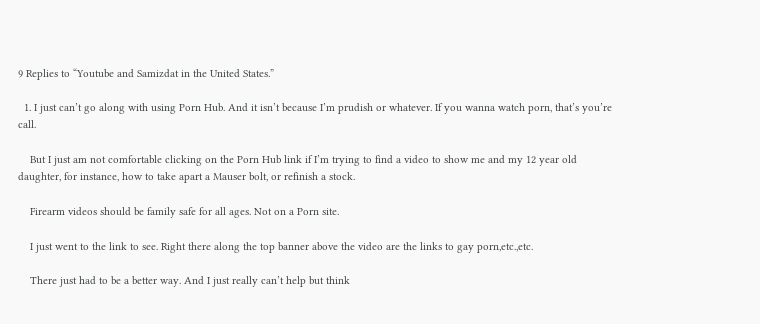9 Replies to “Youtube and Samizdat in the United States.”

  1. I just can’t go along with using Porn Hub. And it isn’t because I’m prudish or whatever. If you wanna watch porn, that’s you’re call.

    But I just am not comfortable clicking on the Porn Hub link if I’m trying to find a video to show me and my 12 year old daughter, for instance, how to take apart a Mauser bolt, or refinish a stock.

    Firearm videos should be family safe for all ages. Not on a Porn site.

    I just went to the link to see. Right there along the top banner above the video are the links to gay porn,etc.,etc.

    There just had to be a better way. And I just really can’t help but think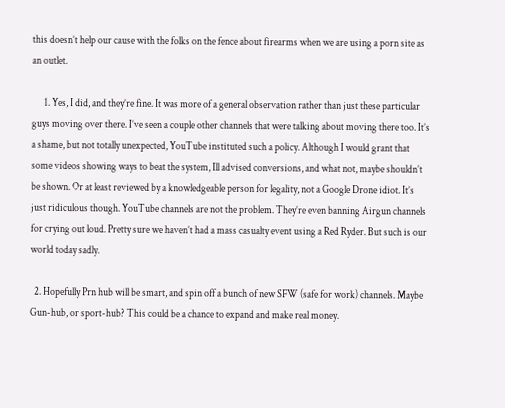this doesn’t help our cause with the folks on the fence about firearms when we are using a porn site as an outlet.

      1. Yes, I did, and they’re fine. It was more of a general observation rather than just these particular guys moving over there. I’ve seen a couple other channels that were talking about moving there too. It’s a shame, but not totally unexpected, YouTube instituted such a policy. Although I would grant that some videos showing ways to beat the system, Ill advised conversions, and what not, maybe shouldn’t be shown. Or at least reviewed by a knowledgeable person for legality, not a Google Drone idiot. It’s just ridiculous though. YouTube channels are not the problem. They’re even banning Airgun channels for crying out loud. Pretty sure we haven’t had a mass casualty event using a Red Ryder. But such is our world today sadly.

  2. Hopefully Prn hub will be smart, and spin off a bunch of new SFW (safe for work) channels. Maybe Gun-hub, or sport-hub? This could be a chance to expand and make real money.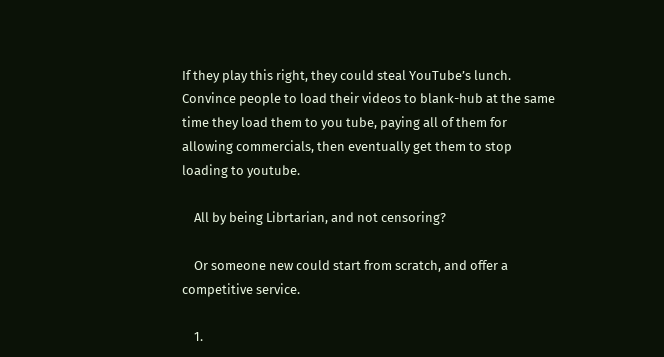If they play this right, they could steal YouTube’s lunch. Convince people to load their videos to blank-hub at the same time they load them to you tube, paying all of them for allowing commercials, then eventually get them to stop loading to youtube.

    All by being Librtarian, and not censoring?

    Or someone new could start from scratch, and offer a competitive service.

    1.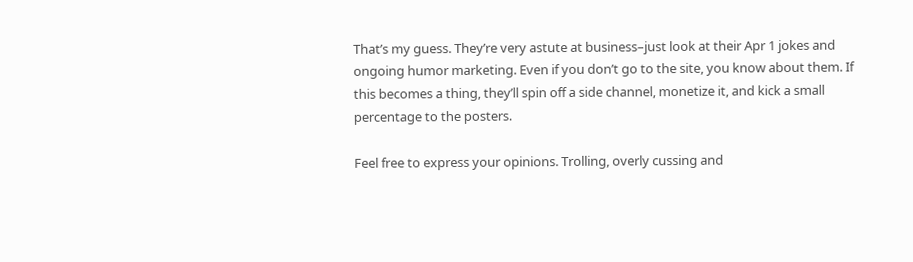That’s my guess. They’re very astute at business–just look at their Apr 1 jokes and ongoing humor marketing. Even if you don’t go to the site, you know about them. If this becomes a thing, they’ll spin off a side channel, monetize it, and kick a small percentage to the posters.

Feel free to express your opinions. Trolling, overly cussing and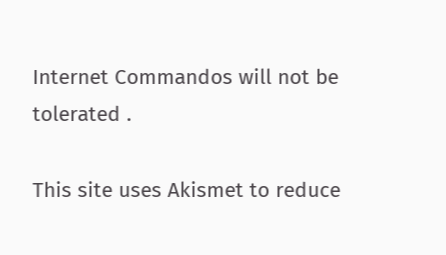Internet Commandos will not be tolerated .

This site uses Akismet to reduce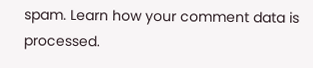spam. Learn how your comment data is processed.